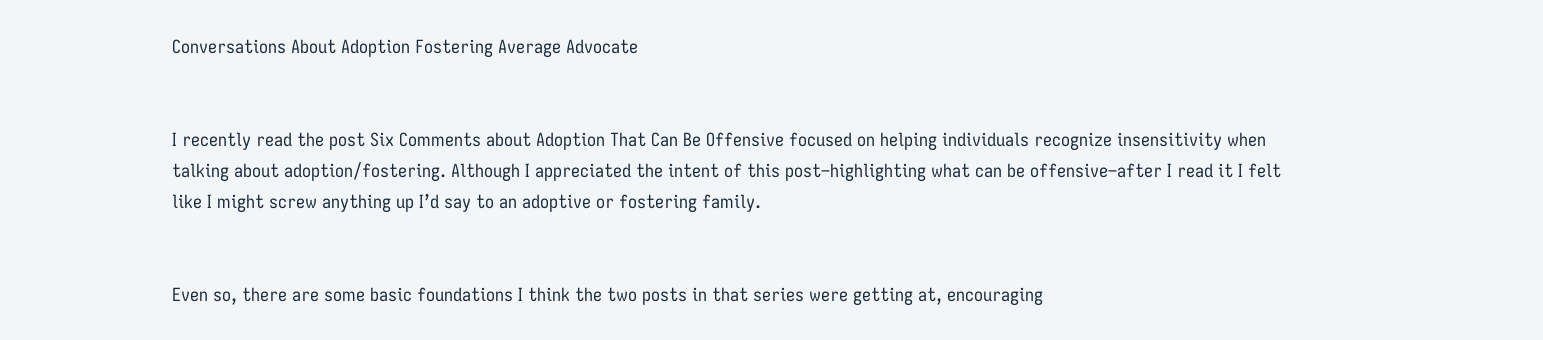Conversations About Adoption Fostering Average Advocate


I recently read the post Six Comments about Adoption That Can Be Offensive focused on helping individuals recognize insensitivity when talking about adoption/fostering. Although I appreciated the intent of this post–highlighting what can be offensive–after I read it I felt like I might screw anything up I’d say to an adoptive or fostering family.


Even so, there are some basic foundations I think the two posts in that series were getting at, encouraging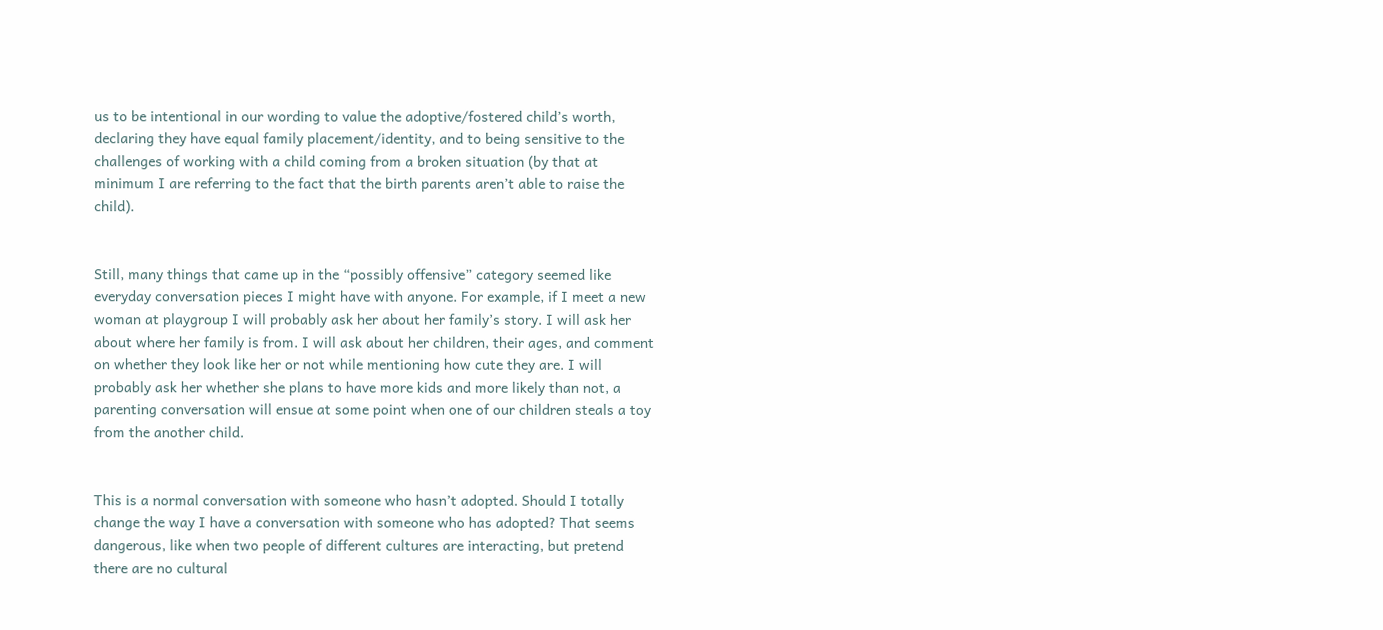us to be intentional in our wording to value the adoptive/fostered child’s worth, declaring they have equal family placement/identity, and to being sensitive to the challenges of working with a child coming from a broken situation (by that at minimum I are referring to the fact that the birth parents aren’t able to raise the child).


Still, many things that came up in the “possibly offensive” category seemed like everyday conversation pieces I might have with anyone. For example, if I meet a new woman at playgroup I will probably ask her about her family’s story. I will ask her about where her family is from. I will ask about her children, their ages, and comment on whether they look like her or not while mentioning how cute they are. I will probably ask her whether she plans to have more kids and more likely than not, a parenting conversation will ensue at some point when one of our children steals a toy from the another child.


This is a normal conversation with someone who hasn’t adopted. Should I totally change the way I have a conversation with someone who has adopted? That seems dangerous, like when two people of different cultures are interacting, but pretend there are no cultural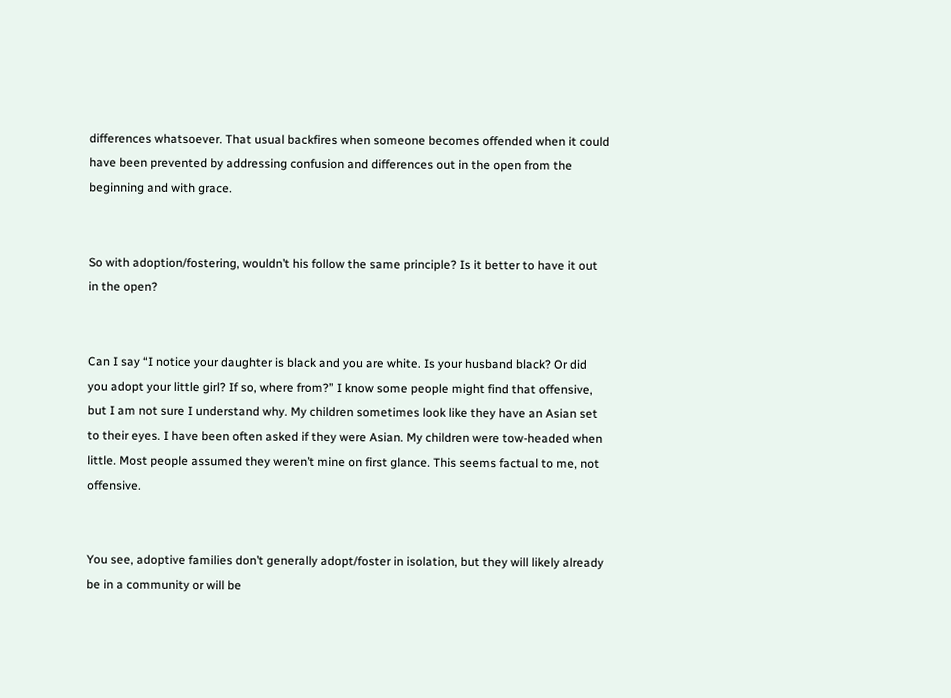differences whatsoever. That usual backfires when someone becomes offended when it could have been prevented by addressing confusion and differences out in the open from the beginning and with grace.


So with adoption/fostering, wouldn’t his follow the same principle? Is it better to have it out in the open?


Can I say “I notice your daughter is black and you are white. Is your husband black? Or did you adopt your little girl? If so, where from?” I know some people might find that offensive, but I am not sure I understand why. My children sometimes look like they have an Asian set to their eyes. I have been often asked if they were Asian. My children were tow-headed when little. Most people assumed they weren’t mine on first glance. This seems factual to me, not offensive.


You see, adoptive families don’t generally adopt/foster in isolation, but they will likely already be in a community or will be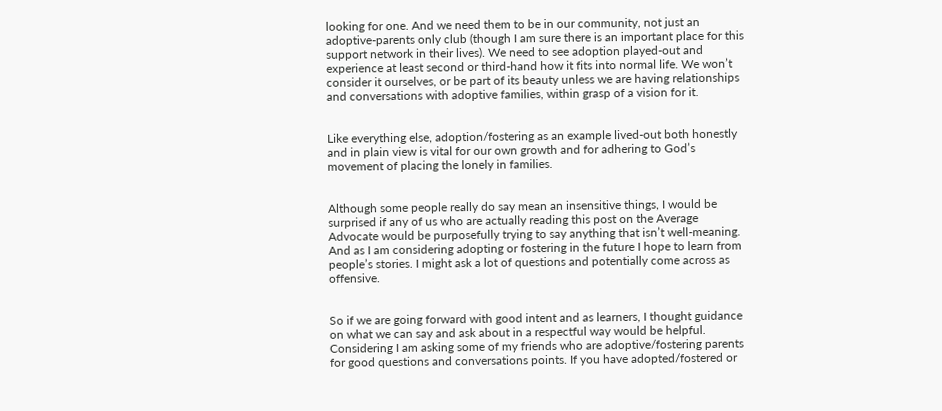looking for one. And we need them to be in our community, not just an adoptive-parents only club (though I am sure there is an important place for this support network in their lives). We need to see adoption played-out and experience at least second or third-hand how it fits into normal life. We won’t consider it ourselves, or be part of its beauty unless we are having relationships and conversations with adoptive families, within grasp of a vision for it.


Like everything else, adoption/fostering as an example lived-out both honestly and in plain view is vital for our own growth and for adhering to God’s movement of placing the lonely in families.


Although some people really do say mean an insensitive things, I would be surprised if any of us who are actually reading this post on the Average Advocate would be purposefully trying to say anything that isn’t well-meaning. And as I am considering adopting or fostering in the future I hope to learn from people’s stories. I might ask a lot of questions and potentially come across as offensive.


So if we are going forward with good intent and as learners, I thought guidance on what we can say and ask about in a respectful way would be helpful. Considering I am asking some of my friends who are adoptive/fostering parents for good questions and conversations points. If you have adopted/fostered or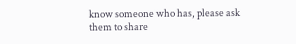know someone who has, please ask them to share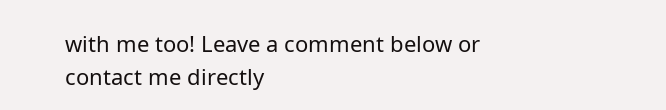with me too! Leave a comment below or contact me directly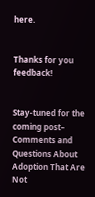here.


Thanks for you feedback!


Stay-tuned for the coming post– Comments and Questions About Adoption That Are Not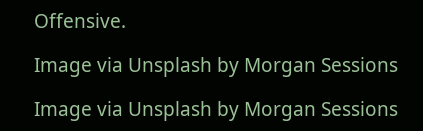Offensive.

Image via Unsplash by Morgan Sessions

Image via Unsplash by Morgan Sessions